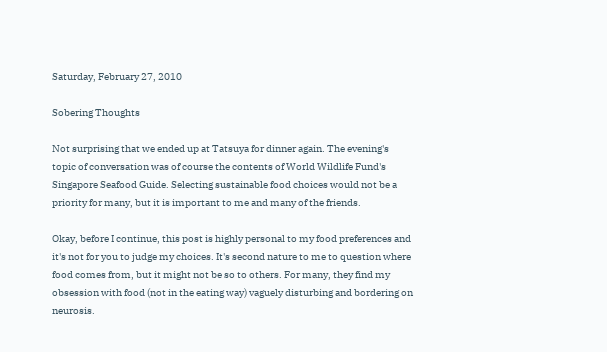Saturday, February 27, 2010

Sobering Thoughts

Not surprising that we ended up at Tatsuya for dinner again. The evening's topic of conversation was of course the contents of World Wildlife Fund's Singapore Seafood Guide. Selecting sustainable food choices would not be a priority for many, but it is important to me and many of the friends.

Okay, before I continue, this post is highly personal to my food preferences and it's not for you to judge my choices. It's second nature to me to question where food comes from, but it might not be so to others. For many, they find my obsession with food (not in the eating way) vaguely disturbing and bordering on neurosis.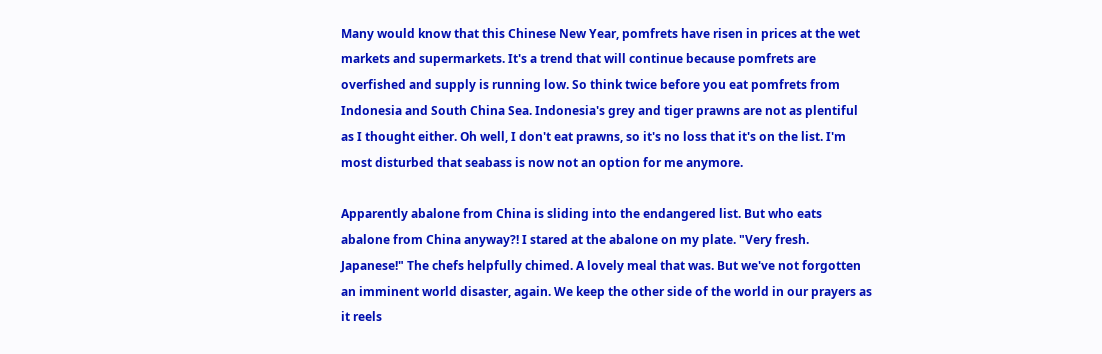Many would know that this Chinese New Year, pomfrets have risen in prices at the wet markets and supermarkets. It's a trend that will continue because pomfrets are overfished and supply is running low. So think twice before you eat pomfrets from Indonesia and South China Sea. Indonesia's grey and tiger prawns are not as plentiful as I thought either. Oh well, I don't eat prawns, so it's no loss that it's on the list. I'm most disturbed that seabass is now not an option for me anymore.

Apparently abalone from China is sliding into the endangered list. But who eats abalone from China anyway?! I stared at the abalone on my plate. "Very fresh. Japanese!" The chefs helpfully chimed. A lovely meal that was. But we've not forgotten an imminent world disaster, again. We keep the other side of the world in our prayers as it reels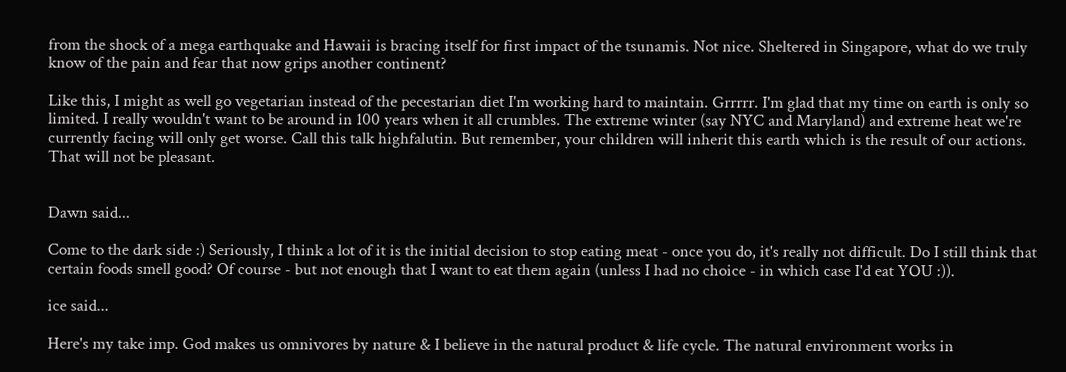from the shock of a mega earthquake and Hawaii is bracing itself for first impact of the tsunamis. Not nice. Sheltered in Singapore, what do we truly know of the pain and fear that now grips another continent?

Like this, I might as well go vegetarian instead of the pecestarian diet I'm working hard to maintain. Grrrrr. I'm glad that my time on earth is only so limited. I really wouldn't want to be around in 100 years when it all crumbles. The extreme winter (say NYC and Maryland) and extreme heat we're currently facing will only get worse. Call this talk highfalutin. But remember, your children will inherit this earth which is the result of our actions. That will not be pleasant.


Dawn said...

Come to the dark side :) Seriously, I think a lot of it is the initial decision to stop eating meat - once you do, it's really not difficult. Do I still think that certain foods smell good? Of course - but not enough that I want to eat them again (unless I had no choice - in which case I'd eat YOU :)).

ice said...

Here's my take imp. God makes us omnivores by nature & I believe in the natural product & life cycle. The natural environment works in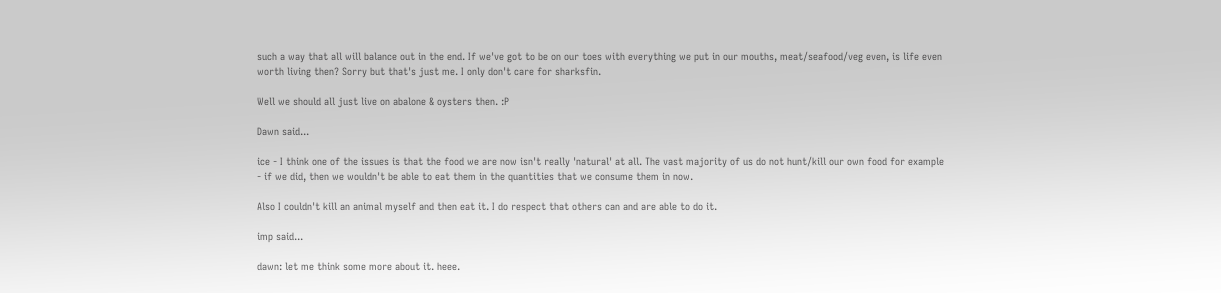such a way that all will balance out in the end. If we've got to be on our toes with everything we put in our mouths, meat/seafood/veg even, is life even worth living then? Sorry but that's just me. I only don't care for sharksfin.

Well we should all just live on abalone & oysters then. :P

Dawn said...

ice - I think one of the issues is that the food we are now isn't really 'natural' at all. The vast majority of us do not hunt/kill our own food for example - if we did, then we wouldn't be able to eat them in the quantities that we consume them in now.

Also I couldn't kill an animal myself and then eat it. I do respect that others can and are able to do it.

imp said...

dawn: let me think some more about it. heee.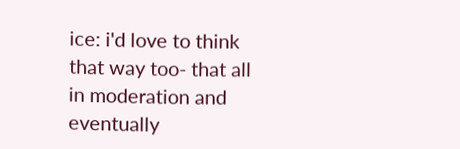ice: i'd love to think that way too- that all in moderation and eventually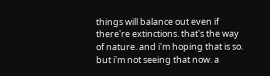things will balance out even if there're extinctions. that's the way of nature. and i'm hoping that is so. but i'm not seeing that now. a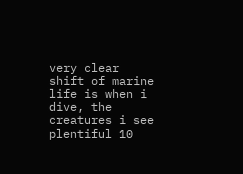very clear shift of marine life is when i dive, the creatures i see plentiful 10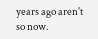years ago aren't so now.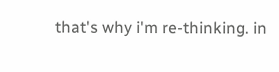that's why i'm re-thinking. in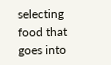selecting food that goes into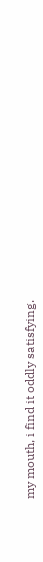my mouth, i find it oddly satisfying.